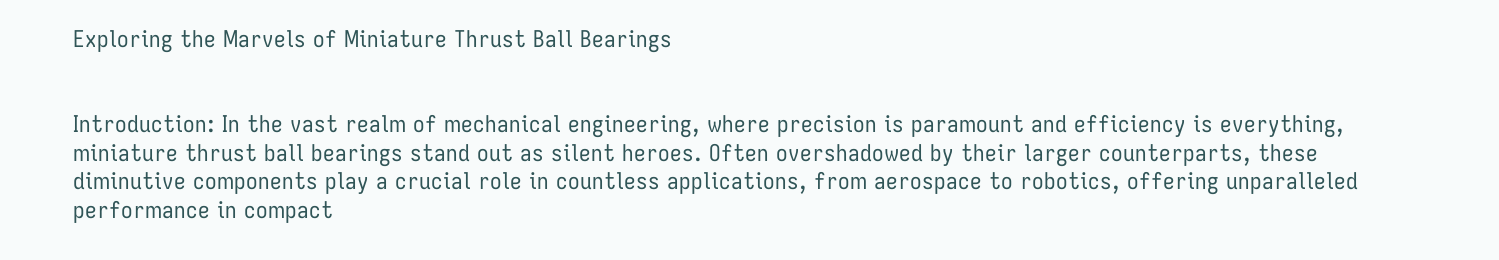Exploring the Marvels of Miniature Thrust Ball Bearings


Introduction: In the vast realm of mechanical engineering, where precision is paramount and efficiency is everything, miniature thrust ball bearings stand out as silent heroes. Often overshadowed by their larger counterparts, these diminutive components play a crucial role in countless applications, from aerospace to robotics, offering unparalleled performance in compact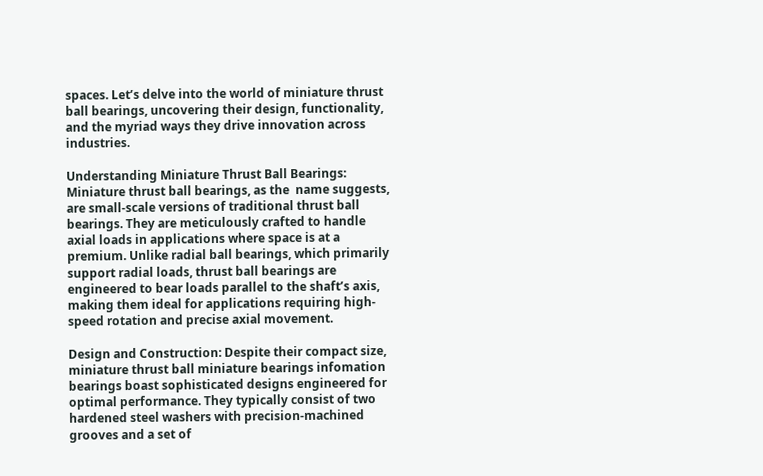spaces. Let’s delve into the world of miniature thrust ball bearings, uncovering their design, functionality, and the myriad ways they drive innovation across industries.

Understanding Miniature Thrust Ball Bearings: Miniature thrust ball bearings, as the  name suggests, are small-scale versions of traditional thrust ball bearings. They are meticulously crafted to handle axial loads in applications where space is at a premium. Unlike radial ball bearings, which primarily support radial loads, thrust ball bearings are engineered to bear loads parallel to the shaft’s axis, making them ideal for applications requiring high-speed rotation and precise axial movement.

Design and Construction: Despite their compact size, miniature thrust ball miniature bearings infomation bearings boast sophisticated designs engineered for optimal performance. They typically consist of two hardened steel washers with precision-machined grooves and a set of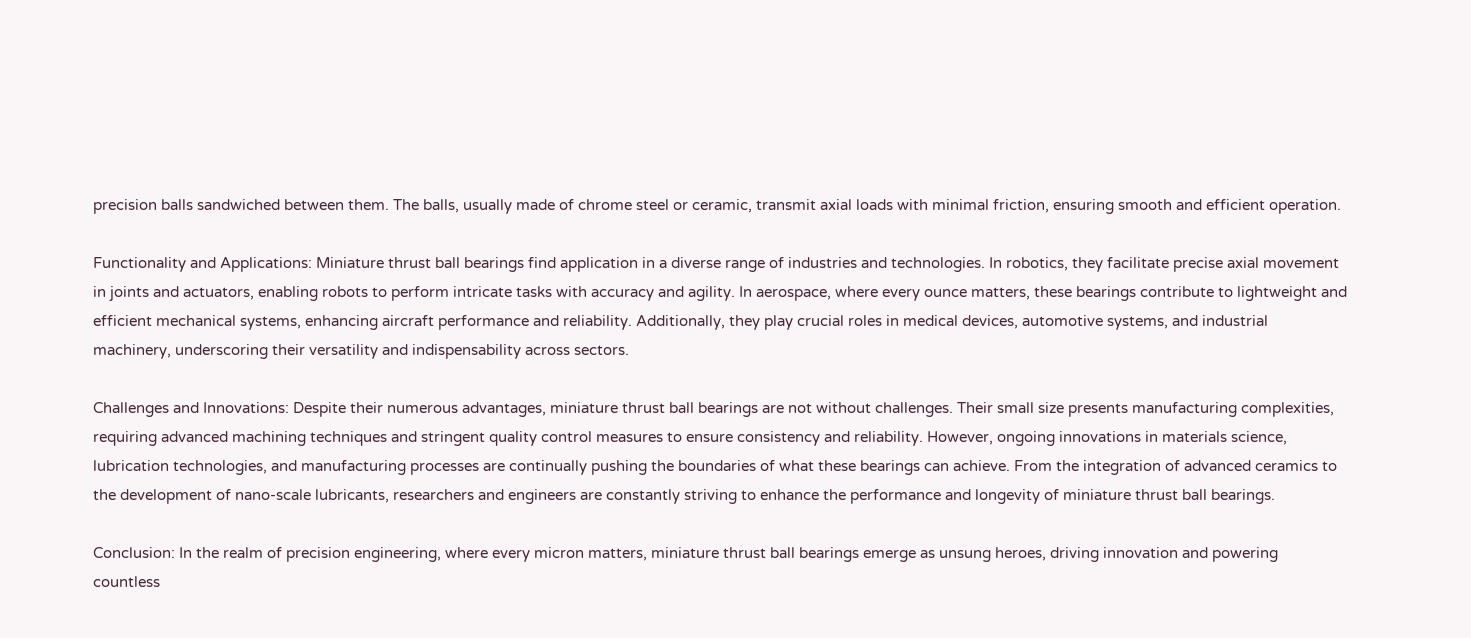precision balls sandwiched between them. The balls, usually made of chrome steel or ceramic, transmit axial loads with minimal friction, ensuring smooth and efficient operation.

Functionality and Applications: Miniature thrust ball bearings find application in a diverse range of industries and technologies. In robotics, they facilitate precise axial movement in joints and actuators, enabling robots to perform intricate tasks with accuracy and agility. In aerospace, where every ounce matters, these bearings contribute to lightweight and efficient mechanical systems, enhancing aircraft performance and reliability. Additionally, they play crucial roles in medical devices, automotive systems, and industrial machinery, underscoring their versatility and indispensability across sectors.

Challenges and Innovations: Despite their numerous advantages, miniature thrust ball bearings are not without challenges. Their small size presents manufacturing complexities, requiring advanced machining techniques and stringent quality control measures to ensure consistency and reliability. However, ongoing innovations in materials science, lubrication technologies, and manufacturing processes are continually pushing the boundaries of what these bearings can achieve. From the integration of advanced ceramics to the development of nano-scale lubricants, researchers and engineers are constantly striving to enhance the performance and longevity of miniature thrust ball bearings.

Conclusion: In the realm of precision engineering, where every micron matters, miniature thrust ball bearings emerge as unsung heroes, driving innovation and powering countless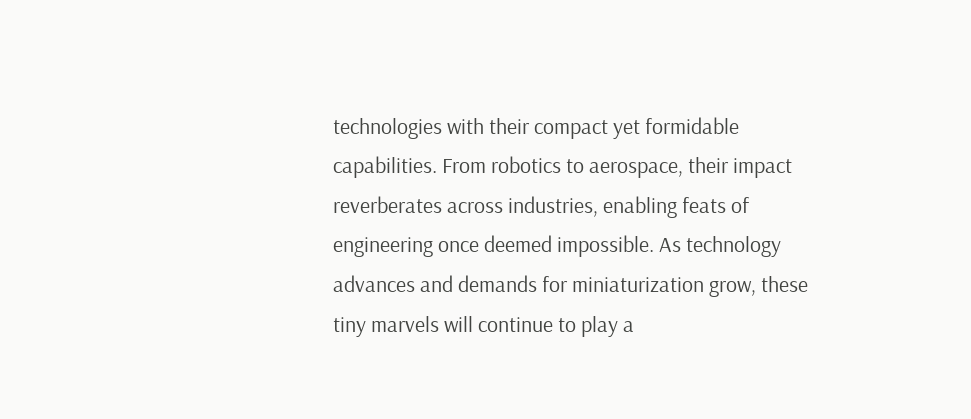technologies with their compact yet formidable capabilities. From robotics to aerospace, their impact reverberates across industries, enabling feats of engineering once deemed impossible. As technology advances and demands for miniaturization grow, these tiny marvels will continue to play a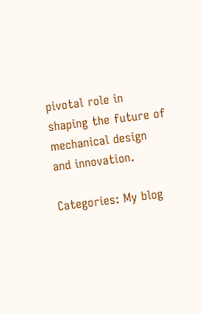pivotal role in shaping the future of mechanical design and innovation.

Categories: My blog